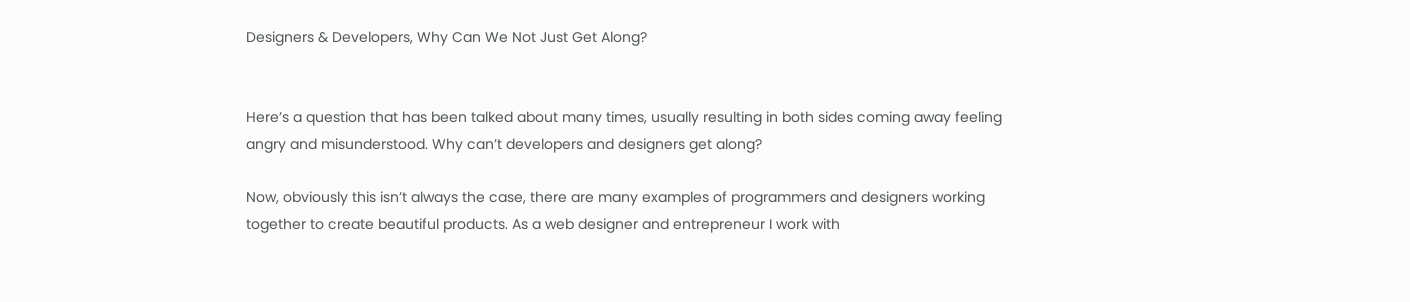Designers & Developers, Why Can We Not Just Get Along?


Here’s a question that has been talked about many times, usually resulting in both sides coming away feeling angry and misunderstood. Why can’t developers and designers get along?

Now, obviously this isn’t always the case, there are many examples of programmers and designers working together to create beautiful products. As a web designer and entrepreneur I work with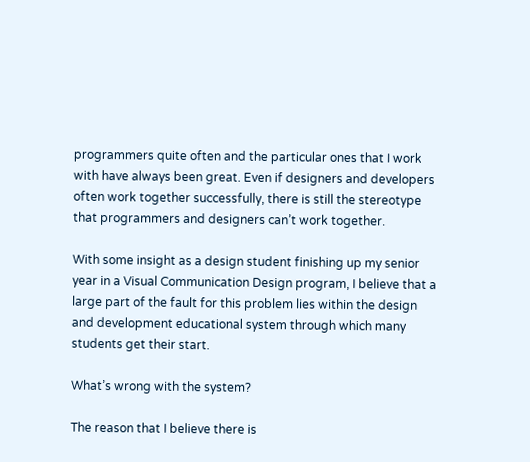programmers quite often and the particular ones that I work with have always been great. Even if designers and developers often work together successfully, there is still the stereotype that programmers and designers can’t work together.

With some insight as a design student finishing up my senior year in a Visual Communication Design program, I believe that a large part of the fault for this problem lies within the design and development educational system through which many students get their start.

What’s wrong with the system?

The reason that I believe there is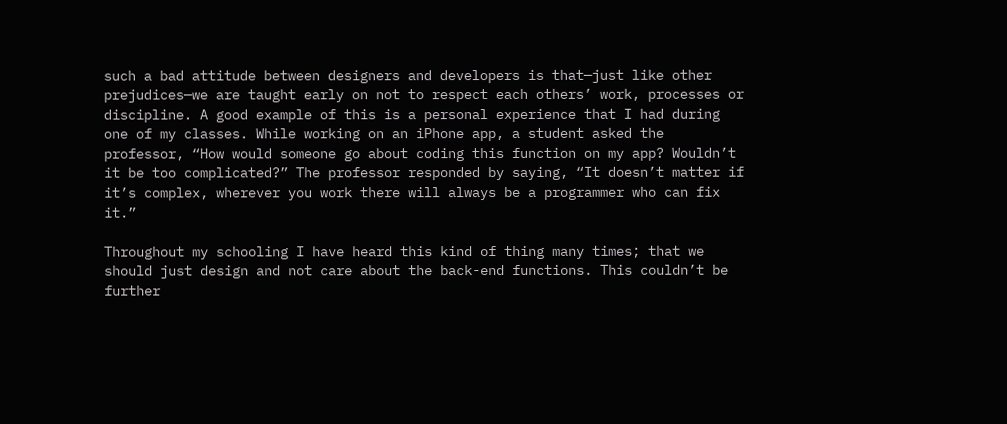such a bad attitude between designers and developers is that—just like other prejudices—we are taught early on not to respect each others’ work, processes or discipline. A good example of this is a personal experience that I had during one of my classes. While working on an iPhone app, a student asked the professor, “How would someone go about coding this function on my app? Wouldn’t it be too complicated?” The professor responded by saying, “It doesn’t matter if it’s complex, wherever you work there will always be a programmer who can fix it.”

Throughout my schooling I have heard this kind of thing many times; that we should just design and not care about the back-end functions. This couldn’t be further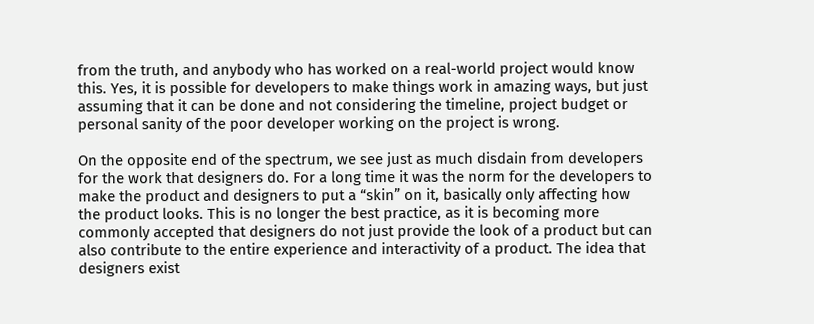from the truth, and anybody who has worked on a real-world project would know this. Yes, it is possible for developers to make things work in amazing ways, but just assuming that it can be done and not considering the timeline, project budget or personal sanity of the poor developer working on the project is wrong.

On the opposite end of the spectrum, we see just as much disdain from developers for the work that designers do. For a long time it was the norm for the developers to make the product and designers to put a “skin” on it, basically only affecting how the product looks. This is no longer the best practice, as it is becoming more commonly accepted that designers do not just provide the look of a product but can also contribute to the entire experience and interactivity of a product. The idea that designers exist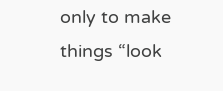only to make things “look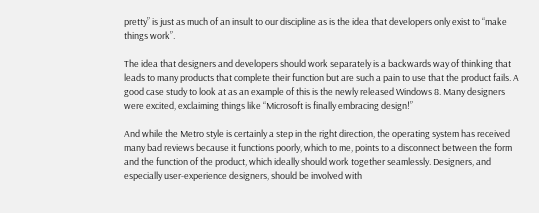pretty” is just as much of an insult to our discipline as is the idea that developers only exist to “make things work”.

The idea that designers and developers should work separately is a backwards way of thinking that leads to many products that complete their function but are such a pain to use that the product fails. A good case study to look at as an example of this is the newly released Windows 8. Many designers were excited, exclaiming things like “Microsoft is finally embracing design!”

And while the Metro style is certainly a step in the right direction, the operating system has received many bad reviews because it functions poorly, which to me, points to a disconnect between the form and the function of the product, which ideally should work together seamlessly. Designers, and especially user-experience designers, should be involved with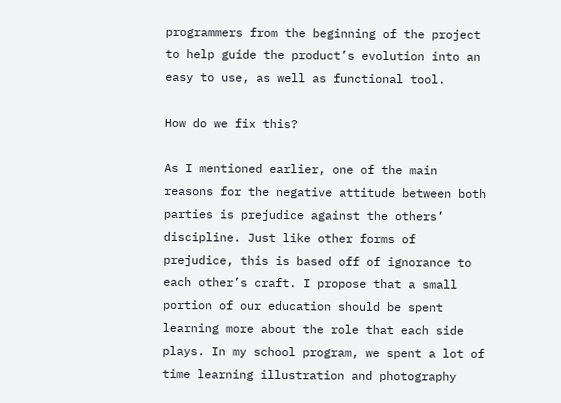programmers from the beginning of the project to help guide the product’s evolution into an easy to use, as well as functional tool.

How do we fix this?

As I mentioned earlier, one of the main reasons for the negative attitude between both parties is prejudice against the others’ discipline. Just like other forms of prejudice, this is based off of ignorance to each other’s craft. I propose that a small portion of our education should be spent learning more about the role that each side plays. In my school program, we spent a lot of time learning illustration and photography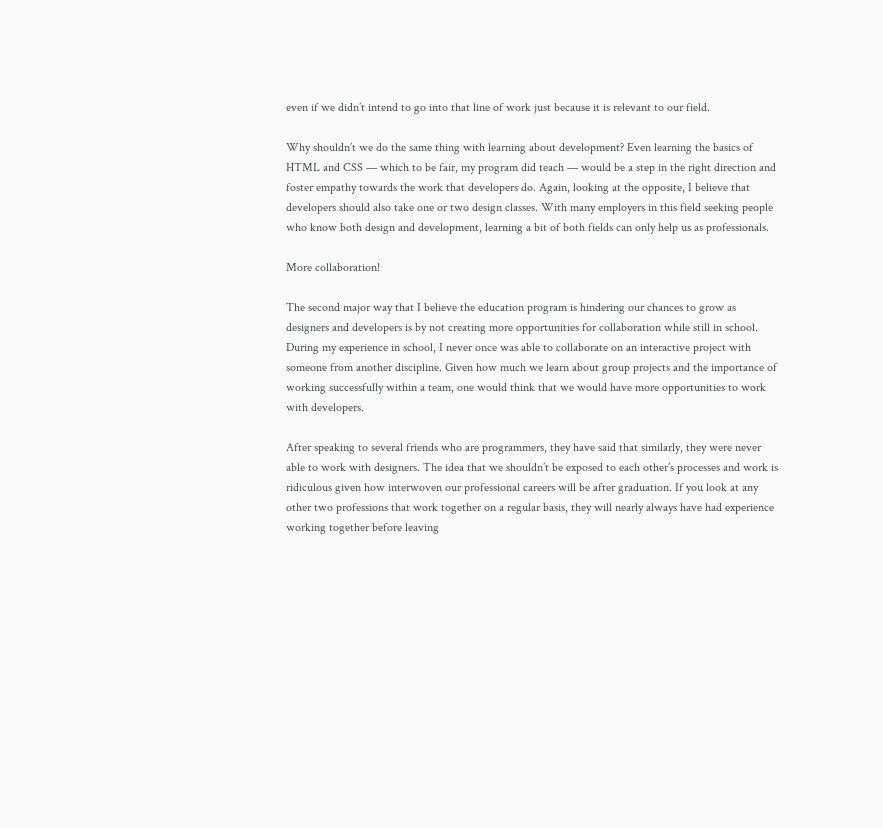even if we didn’t intend to go into that line of work just because it is relevant to our field.

Why shouldn’t we do the same thing with learning about development? Even learning the basics of HTML and CSS — which to be fair, my program did teach — would be a step in the right direction and foster empathy towards the work that developers do. Again, looking at the opposite, I believe that developers should also take one or two design classes. With many employers in this field seeking people who know both design and development, learning a bit of both fields can only help us as professionals.

More collaboration!

The second major way that I believe the education program is hindering our chances to grow as designers and developers is by not creating more opportunities for collaboration while still in school. During my experience in school, I never once was able to collaborate on an interactive project with someone from another discipline. Given how much we learn about group projects and the importance of working successfully within a team, one would think that we would have more opportunities to work with developers.

After speaking to several friends who are programmers, they have said that similarly, they were never able to work with designers. The idea that we shouldn’t be exposed to each other’s processes and work is ridiculous given how interwoven our professional careers will be after graduation. If you look at any other two professions that work together on a regular basis, they will nearly always have had experience working together before leaving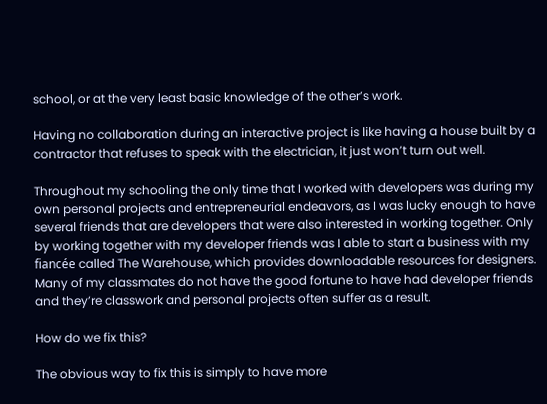school, or at the very least basic knowledge of the other’s work.

Having no collaboration during an interactive project is like having a house built by a contractor that refuses to speak with the electrician, it just won’t turn out well.

Throughout my schooling the only time that I worked with developers was during my own personal projects and entrepreneurial endeavors, as I was lucky enough to have several friends that are developers that were also interested in working together. Only by working together with my developer friends was I able to start a business with my fiancée called The Warehouse, which provides downloadable resources for designers. Many of my classmates do not have the good fortune to have had developer friends and they’re classwork and personal projects often suffer as a result.

How do we fix this?

The obvious way to fix this is simply to have more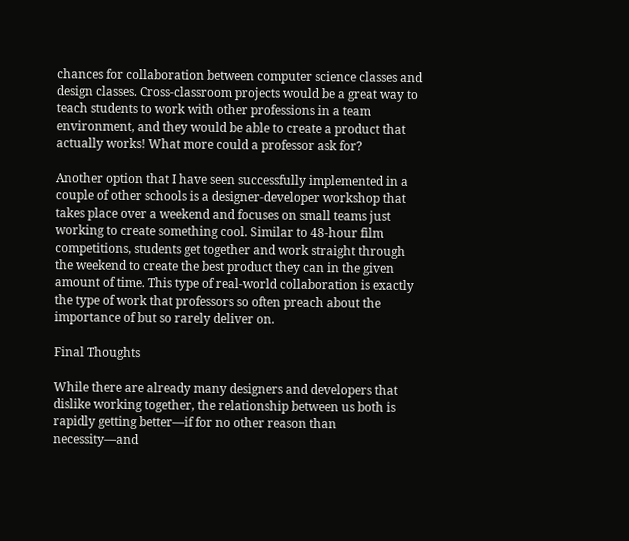chances for collaboration between computer science classes and design classes. Cross-classroom projects would be a great way to teach students to work with other professions in a team environment, and they would be able to create a product that actually works! What more could a professor ask for?

Another option that I have seen successfully implemented in a couple of other schools is a designer-developer workshop that takes place over a weekend and focuses on small teams just working to create something cool. Similar to 48-hour film competitions, students get together and work straight through the weekend to create the best product they can in the given amount of time. This type of real-world collaboration is exactly the type of work that professors so often preach about the importance of but so rarely deliver on.

Final Thoughts

While there are already many designers and developers that dislike working together, the relationship between us both is rapidly getting better—if for no other reason than necessity—and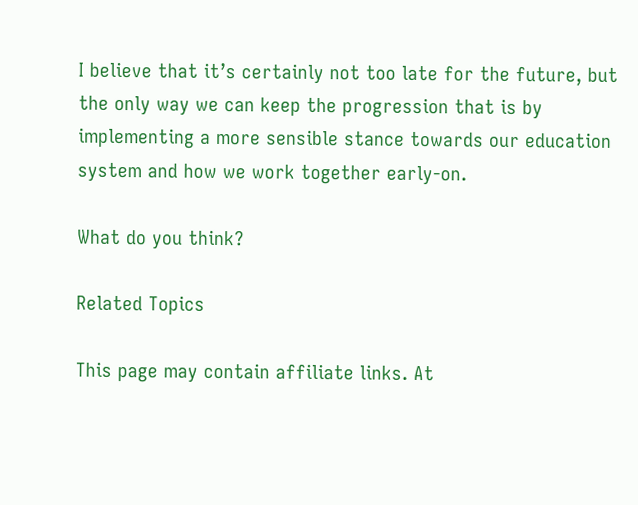I believe that it’s certainly not too late for the future, but the only way we can keep the progression that is by implementing a more sensible stance towards our education system and how we work together early-on.

What do you think?

Related Topics

This page may contain affiliate links. At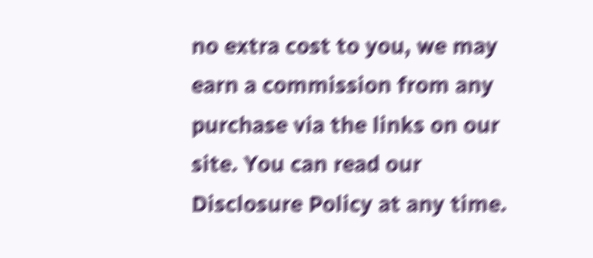no extra cost to you, we may earn a commission from any purchase via the links on our site. You can read our Disclosure Policy at any time.